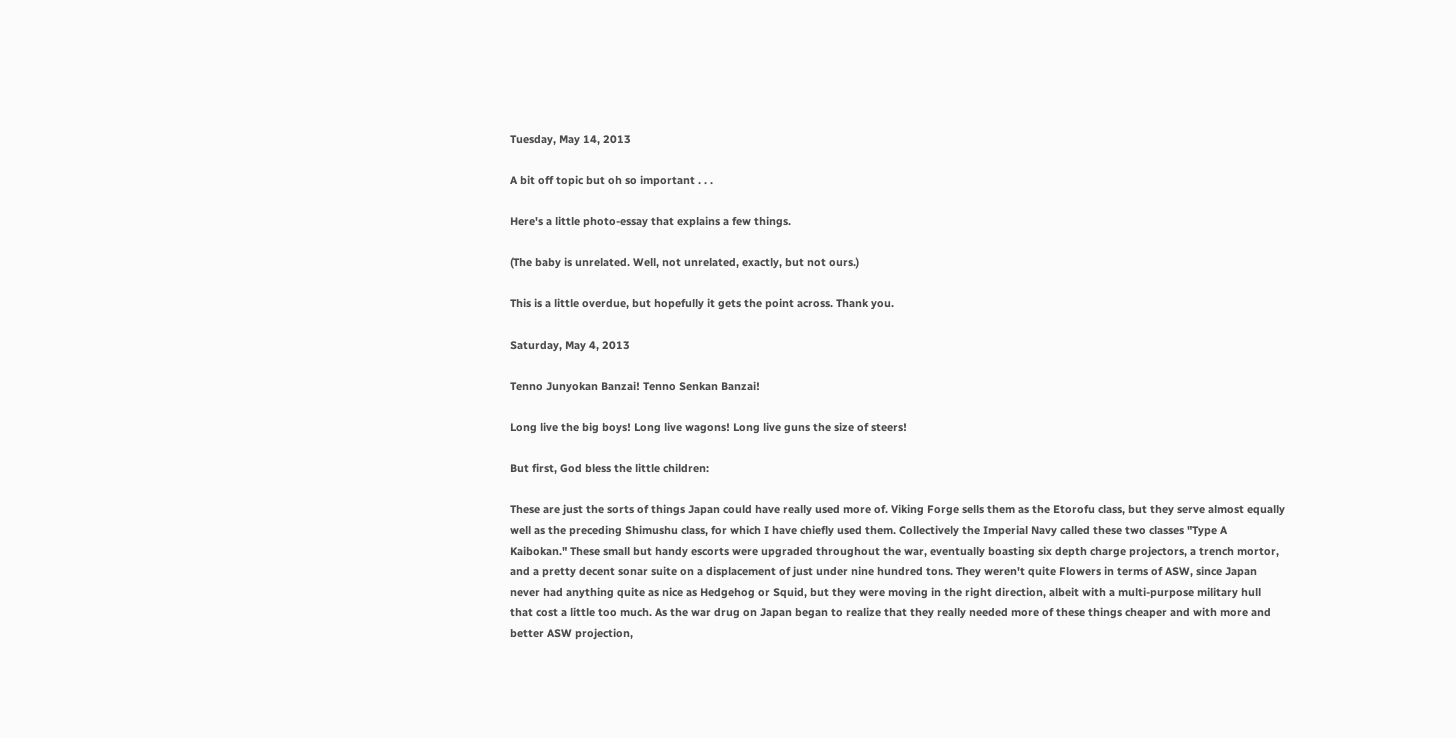Tuesday, May 14, 2013

A bit off topic but oh so important . . .

Here's a little photo-essay that explains a few things.

(The baby is unrelated. Well, not unrelated, exactly, but not ours.)

This is a little overdue, but hopefully it gets the point across. Thank you.

Saturday, May 4, 2013

Tenno Junyokan Banzai! Tenno Senkan Banzai!

Long live the big boys! Long live wagons! Long live guns the size of steers!

But first, God bless the little children:

These are just the sorts of things Japan could have really used more of. Viking Forge sells them as the Etorofu class, but they serve almost equally well as the preceding Shimushu class, for which I have chiefly used them. Collectively the Imperial Navy called these two classes "Type A Kaibokan." These small but handy escorts were upgraded throughout the war, eventually boasting six depth charge projectors, a trench mortor, and a pretty decent sonar suite on a displacement of just under nine hundred tons. They weren't quite Flowers in terms of ASW, since Japan never had anything quite as nice as Hedgehog or Squid, but they were moving in the right direction, albeit with a multi-purpose military hull that cost a little too much. As the war drug on Japan began to realize that they really needed more of these things cheaper and with more and better ASW projection,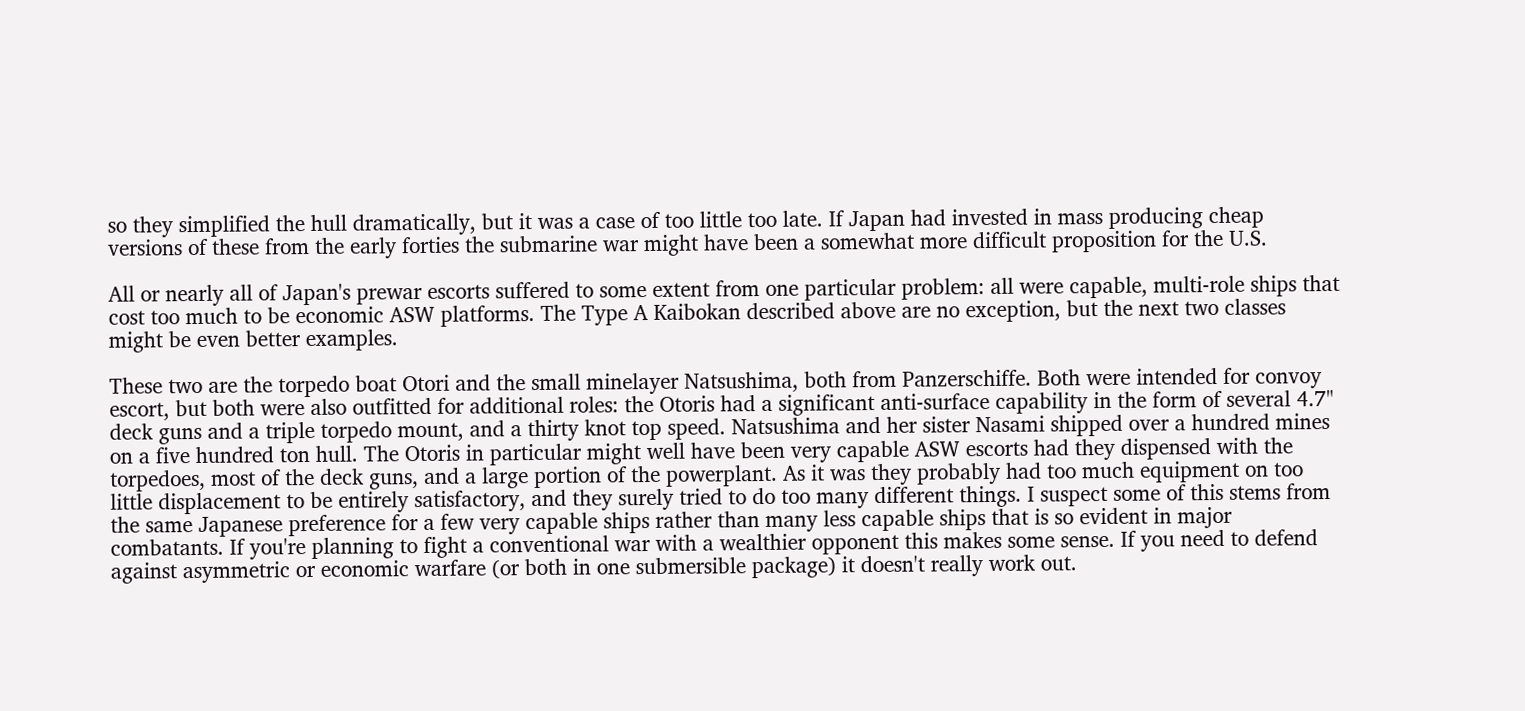so they simplified the hull dramatically, but it was a case of too little too late. If Japan had invested in mass producing cheap versions of these from the early forties the submarine war might have been a somewhat more difficult proposition for the U.S.

All or nearly all of Japan's prewar escorts suffered to some extent from one particular problem: all were capable, multi-role ships that cost too much to be economic ASW platforms. The Type A Kaibokan described above are no exception, but the next two classes might be even better examples.

These two are the torpedo boat Otori and the small minelayer Natsushima, both from Panzerschiffe. Both were intended for convoy escort, but both were also outfitted for additional roles: the Otoris had a significant anti-surface capability in the form of several 4.7" deck guns and a triple torpedo mount, and a thirty knot top speed. Natsushima and her sister Nasami shipped over a hundred mines on a five hundred ton hull. The Otoris in particular might well have been very capable ASW escorts had they dispensed with the torpedoes, most of the deck guns, and a large portion of the powerplant. As it was they probably had too much equipment on too little displacement to be entirely satisfactory, and they surely tried to do too many different things. I suspect some of this stems from the same Japanese preference for a few very capable ships rather than many less capable ships that is so evident in major combatants. If you're planning to fight a conventional war with a wealthier opponent this makes some sense. If you need to defend against asymmetric or economic warfare (or both in one submersible package) it doesn't really work out.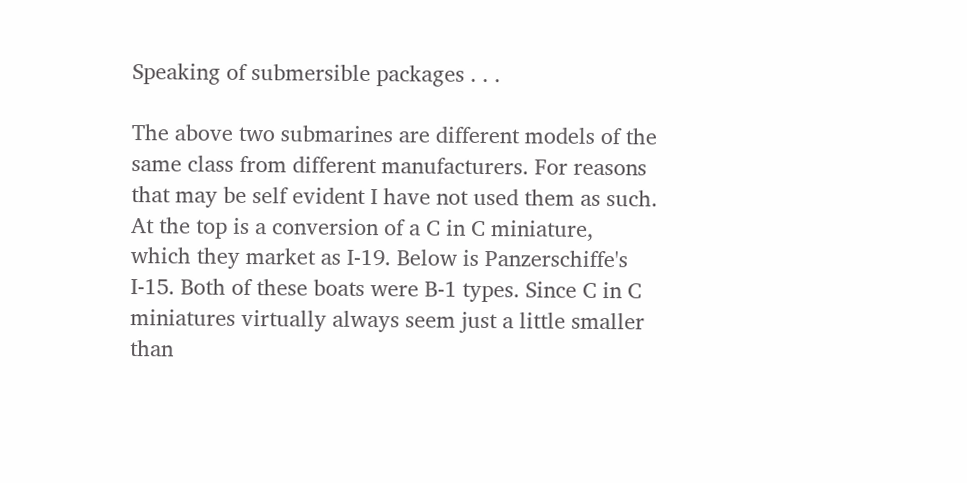Speaking of submersible packages . . .

The above two submarines are different models of the same class from different manufacturers. For reasons that may be self evident I have not used them as such. At the top is a conversion of a C in C miniature, which they market as I-19. Below is Panzerschiffe's I-15. Both of these boats were B-1 types. Since C in C miniatures virtually always seem just a little smaller than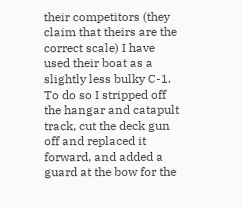their competitors (they claim that theirs are the correct scale) I have used their boat as a slightly less bulky C-1. To do so I stripped off the hangar and catapult track, cut the deck gun off and replaced it forward, and added a guard at the bow for the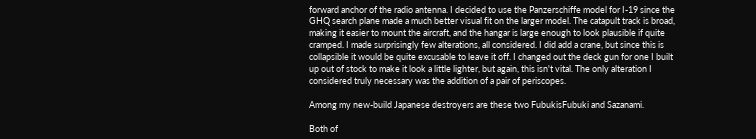forward anchor of the radio antenna. I decided to use the Panzerschiffe model for I-19 since the GHQ search plane made a much better visual fit on the larger model. The catapult track is broad, making it easier to mount the aircraft, and the hangar is large enough to look plausible if quite cramped. I made surprisingly few alterations, all considered. I did add a crane, but since this is collapsible it would be quite excusable to leave it off. I changed out the deck gun for one I built up out of stock to make it look a little lighter, but again, this isn't vital. The only alteration I considered truly necessary was the addition of a pair of periscopes.

Among my new-build Japanese destroyers are these two FubukisFubuki and Sazanami.

Both of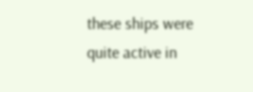these ships were quite active in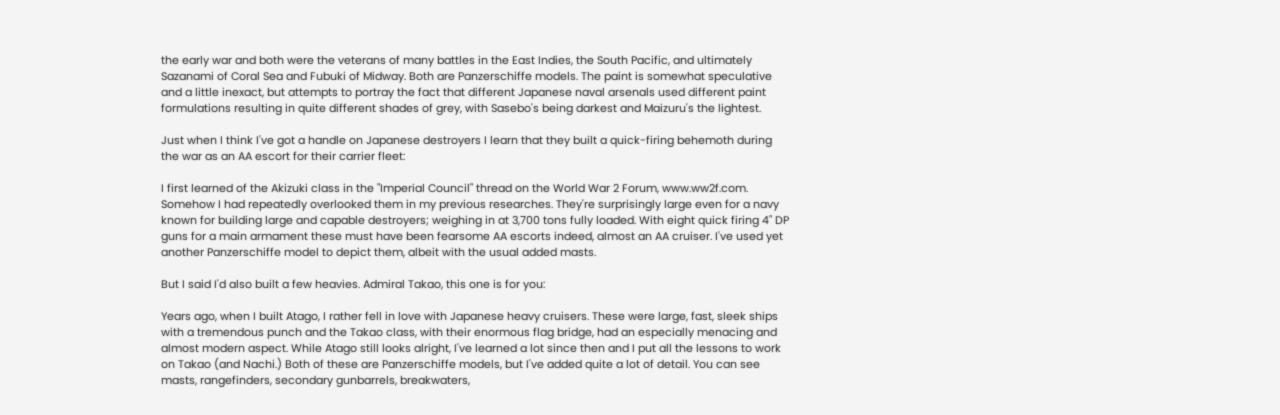the early war and both were the veterans of many battles in the East Indies, the South Pacific, and ultimately Sazanami of Coral Sea and Fubuki of Midway. Both are Panzerschiffe models. The paint is somewhat speculative and a little inexact, but attempts to portray the fact that different Japanese naval arsenals used different paint formulations resulting in quite different shades of grey, with Sasebo's being darkest and Maizuru's the lightest.

Just when I think I've got a handle on Japanese destroyers I learn that they built a quick-firing behemoth during the war as an AA escort for their carrier fleet:

I first learned of the Akizuki class in the "Imperial Council" thread on the World War 2 Forum, www.ww2f.com. Somehow I had repeatedly overlooked them in my previous researches. They're surprisingly large even for a navy known for building large and capable destroyers; weighing in at 3,700 tons fully loaded. With eight quick firing 4" DP guns for a main armament these must have been fearsome AA escorts indeed, almost an AA cruiser. I've used yet another Panzerschiffe model to depict them, albeit with the usual added masts.

But I said I'd also built a few heavies. Admiral Takao, this one is for you:

Years ago, when I built Atago, I rather fell in love with Japanese heavy cruisers. These were large, fast, sleek ships with a tremendous punch and the Takao class, with their enormous flag bridge, had an especially menacing and almost modern aspect. While Atago still looks alright, I've learned a lot since then and I put all the lessons to work on Takao (and Nachi.) Both of these are Panzerschiffe models, but I've added quite a lot of detail. You can see masts, rangefinders, secondary gunbarrels, breakwaters,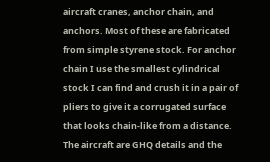aircraft cranes, anchor chain, and anchors. Most of these are fabricated from simple styrene stock. For anchor chain I use the smallest cylindrical stock I can find and crush it in a pair of pliers to give it a corrugated surface that looks chain-like from a distance. The aircraft are GHQ details and the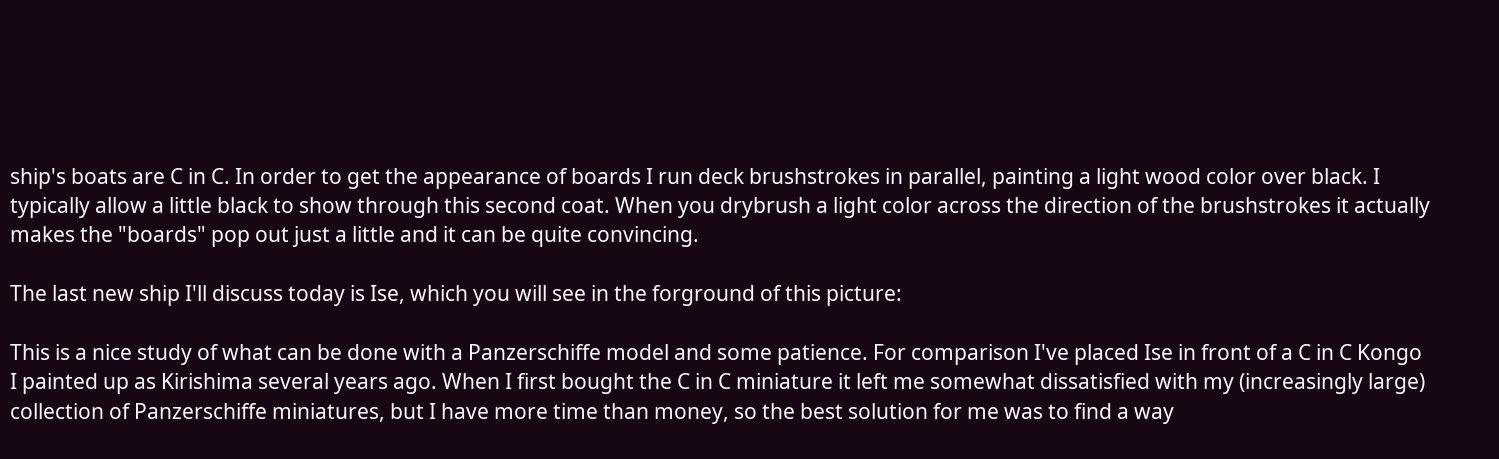ship's boats are C in C. In order to get the appearance of boards I run deck brushstrokes in parallel, painting a light wood color over black. I typically allow a little black to show through this second coat. When you drybrush a light color across the direction of the brushstrokes it actually makes the "boards" pop out just a little and it can be quite convincing.

The last new ship I'll discuss today is Ise, which you will see in the forground of this picture:

This is a nice study of what can be done with a Panzerschiffe model and some patience. For comparison I've placed Ise in front of a C in C Kongo I painted up as Kirishima several years ago. When I first bought the C in C miniature it left me somewhat dissatisfied with my (increasingly large) collection of Panzerschiffe miniatures, but I have more time than money, so the best solution for me was to find a way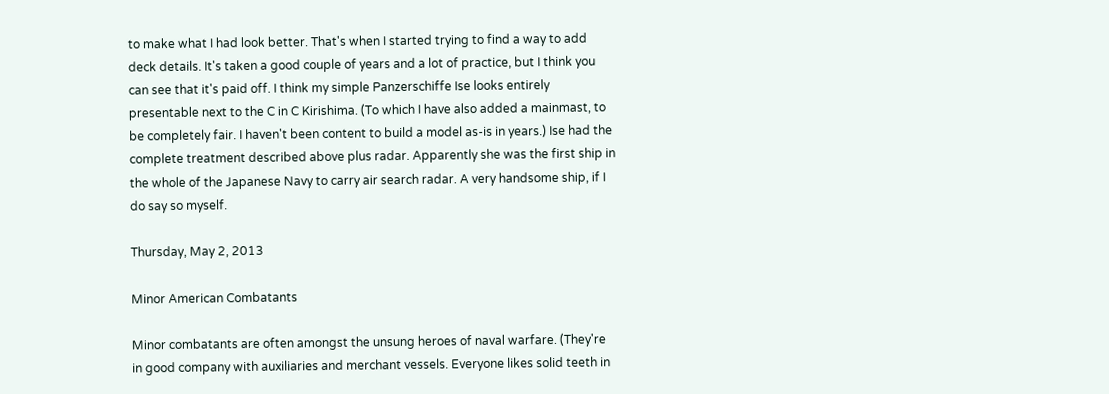to make what I had look better. That's when I started trying to find a way to add deck details. It's taken a good couple of years and a lot of practice, but I think you can see that it's paid off. I think my simple Panzerschiffe Ise looks entirely presentable next to the C in C Kirishima. (To which I have also added a mainmast, to be completely fair. I haven't been content to build a model as-is in years.) Ise had the complete treatment described above plus radar. Apparently she was the first ship in the whole of the Japanese Navy to carry air search radar. A very handsome ship, if I do say so myself.

Thursday, May 2, 2013

Minor American Combatants

Minor combatants are often amongst the unsung heroes of naval warfare. (They're in good company with auxiliaries and merchant vessels. Everyone likes solid teeth in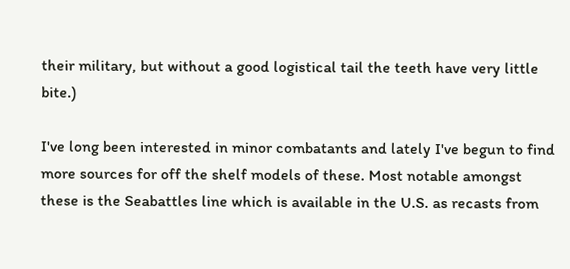their military, but without a good logistical tail the teeth have very little bite.)

I've long been interested in minor combatants and lately I've begun to find more sources for off the shelf models of these. Most notable amongst these is the Seabattles line which is available in the U.S. as recasts from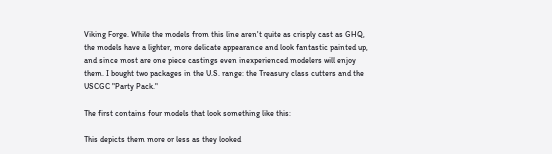Viking Forge. While the models from this line aren't quite as crisply cast as GHQ, the models have a lighter, more delicate appearance and look fantastic painted up, and since most are one piece castings even inexperienced modelers will enjoy them. I bought two packages in the U.S. range: the Treasury class cutters and the USCGC "Party Pack."

The first contains four models that look something like this:

This depicts them more or less as they looked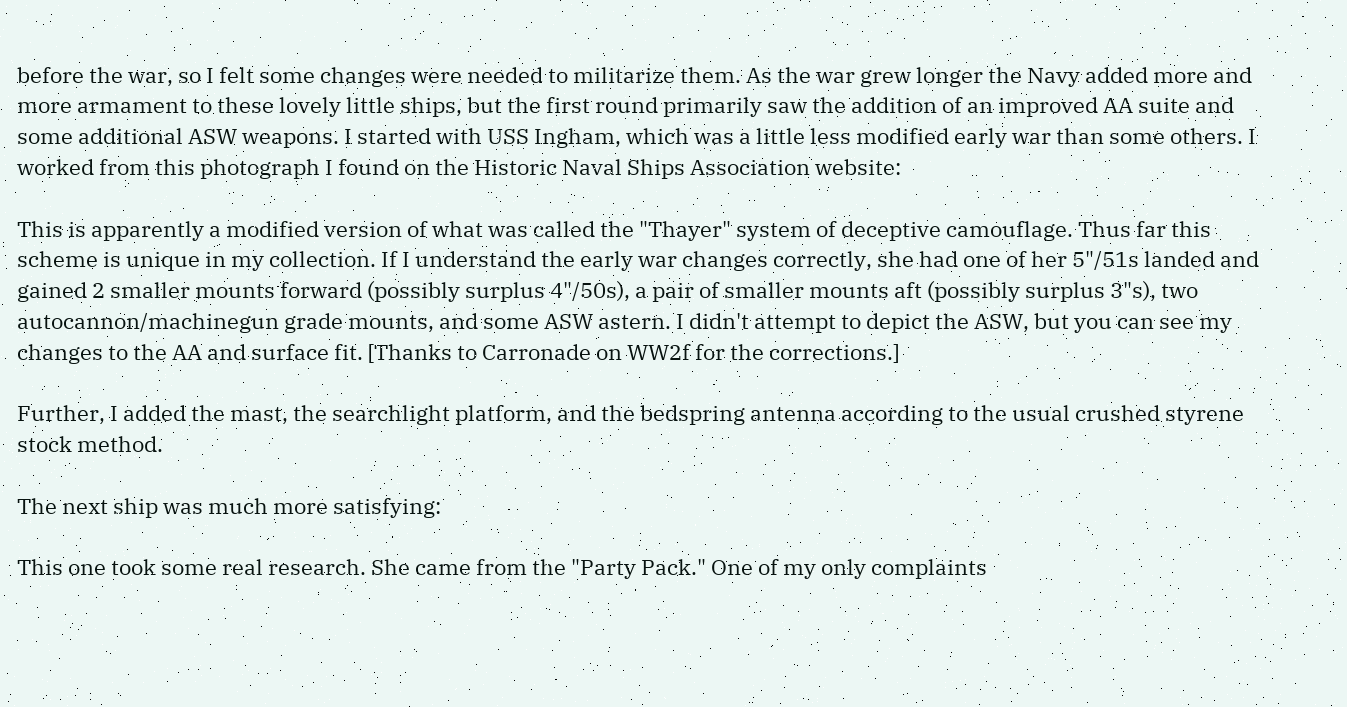before the war, so I felt some changes were needed to militarize them. As the war grew longer the Navy added more and more armament to these lovely little ships, but the first round primarily saw the addition of an improved AA suite and some additional ASW weapons. I started with USS Ingham, which was a little less modified early war than some others. I worked from this photograph I found on the Historic Naval Ships Association website:

This is apparently a modified version of what was called the "Thayer" system of deceptive camouflage. Thus far this scheme is unique in my collection. If I understand the early war changes correctly, she had one of her 5"/51s landed and gained 2 smaller mounts forward (possibly surplus 4"/50s), a pair of smaller mounts aft (possibly surplus 3"s), two autocannon/machinegun grade mounts, and some ASW astern. I didn't attempt to depict the ASW, but you can see my changes to the AA and surface fit. [Thanks to Carronade on WW2f for the corrections.]

Further, I added the mast, the searchlight platform, and the bedspring antenna according to the usual crushed styrene stock method.

The next ship was much more satisfying:

This one took some real research. She came from the "Party Pack." One of my only complaints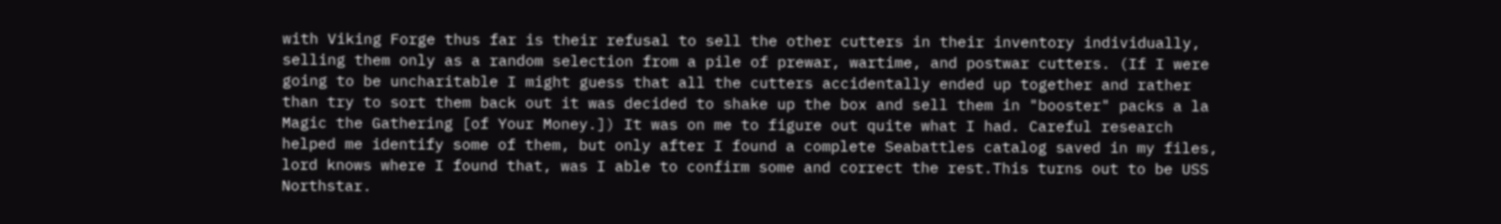with Viking Forge thus far is their refusal to sell the other cutters in their inventory individually, selling them only as a random selection from a pile of prewar, wartime, and postwar cutters. (If I were going to be uncharitable I might guess that all the cutters accidentally ended up together and rather than try to sort them back out it was decided to shake up the box and sell them in "booster" packs a la Magic the Gathering [of Your Money.]) It was on me to figure out quite what I had. Careful research helped me identify some of them, but only after I found a complete Seabattles catalog saved in my files, lord knows where I found that, was I able to confirm some and correct the rest.This turns out to be USS Northstar.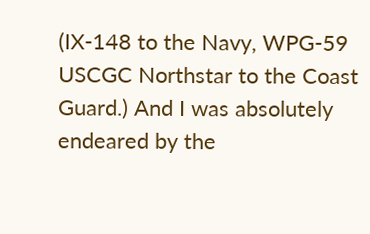(IX-148 to the Navy, WPG-59 USCGC Northstar to the Coast Guard.) And I was absolutely endeared by the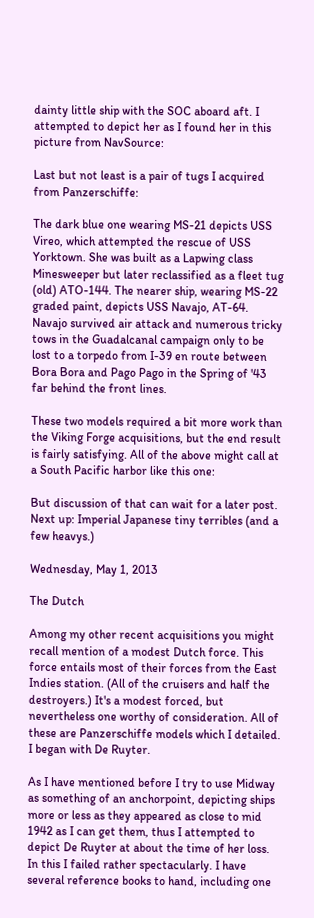dainty little ship with the SOC aboard aft. I attempted to depict her as I found her in this picture from NavSource:

Last but not least is a pair of tugs I acquired from Panzerschiffe:

The dark blue one wearing MS-21 depicts USS Vireo, which attempted the rescue of USS Yorktown. She was built as a Lapwing class Minesweeper but later reclassified as a fleet tug (old) ATO-144. The nearer ship, wearing MS-22 graded paint, depicts USS Navajo, AT-64. Navajo survived air attack and numerous tricky tows in the Guadalcanal campaign only to be lost to a torpedo from I-39 en route between Bora Bora and Pago Pago in the Spring of '43 far behind the front lines.

These two models required a bit more work than the Viking Forge acquisitions, but the end result is fairly satisfying. All of the above might call at a South Pacific harbor like this one:

But discussion of that can wait for a later post. Next up: Imperial Japanese tiny terribles (and a few heavys.)

Wednesday, May 1, 2013

The Dutch

Among my other recent acquisitions you might recall mention of a modest Dutch force. This force entails most of their forces from the East Indies station. (All of the cruisers and half the destroyers.) It's a modest forced, but nevertheless one worthy of consideration. All of these are Panzerschiffe models which I detailed. I began with De Ruyter.

As I have mentioned before I try to use Midway as something of an anchorpoint, depicting ships more or less as they appeared as close to mid 1942 as I can get them, thus I attempted to depict De Ruyter at about the time of her loss. In this I failed rather spectacularly. I have several reference books to hand, including one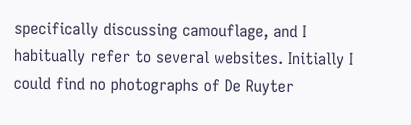specifically discussing camouflage, and I habitually refer to several websites. Initially I could find no photographs of De Ruyter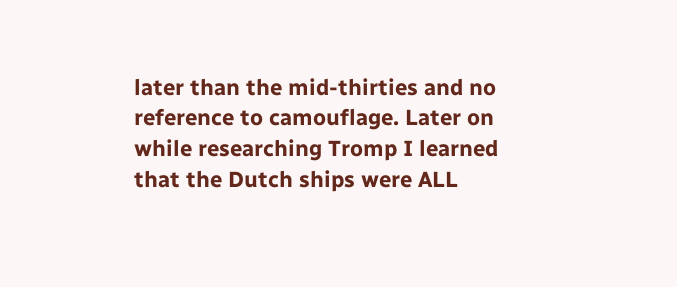later than the mid-thirties and no reference to camouflage. Later on while researching Tromp I learned that the Dutch ships were ALL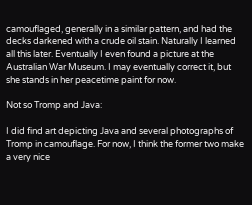camouflaged, generally in a similar pattern, and had the decks darkened with a crude oil stain. Naturally I learned all this later. Eventually I even found a picture at the Australian War Museum. I may eventually correct it, but she stands in her peacetime paint for now.

Not so Tromp and Java:

I did find art depicting Java and several photographs of Tromp in camouflage. For now, I think the former two make a very nice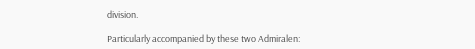division.

Particularly accompanied by these two Admiralen: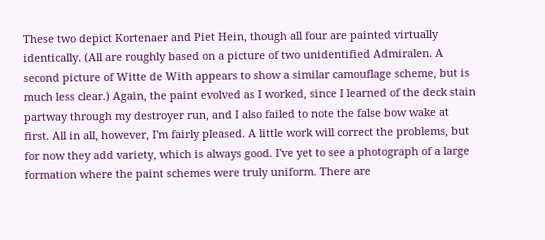These two depict Kortenaer and Piet Hein, though all four are painted virtually identically. (All are roughly based on a picture of two unidentified Admiralen. A second picture of Witte de With appears to show a similar camouflage scheme, but is much less clear.) Again, the paint evolved as I worked, since I learned of the deck stain partway through my destroyer run, and I also failed to note the false bow wake at first. All in all, however, I'm fairly pleased. A little work will correct the problems, but for now they add variety, which is always good. I've yet to see a photograph of a large formation where the paint schemes were truly uniform. There are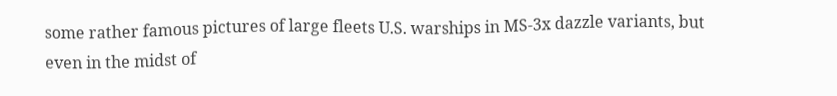some rather famous pictures of large fleets U.S. warships in MS-3x dazzle variants, but even in the midst of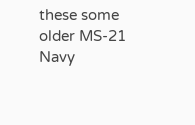these some older MS-21 Navy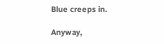Blue creeps in.

Anyway,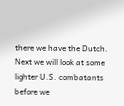there we have the Dutch. Next we will look at some lighter U.S. combatants before we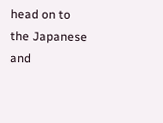head on to the Japanese and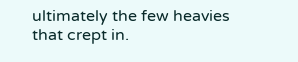ultimately the few heavies that crept in.